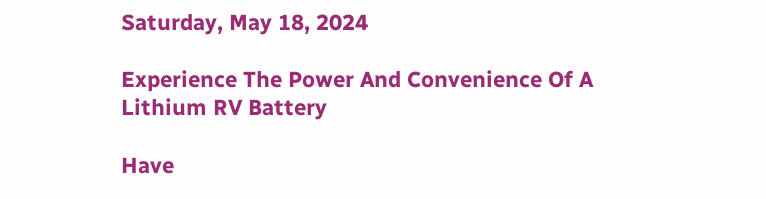Saturday, May 18, 2024

Experience The Power And Convenience Of A Lithium RV Battery

Have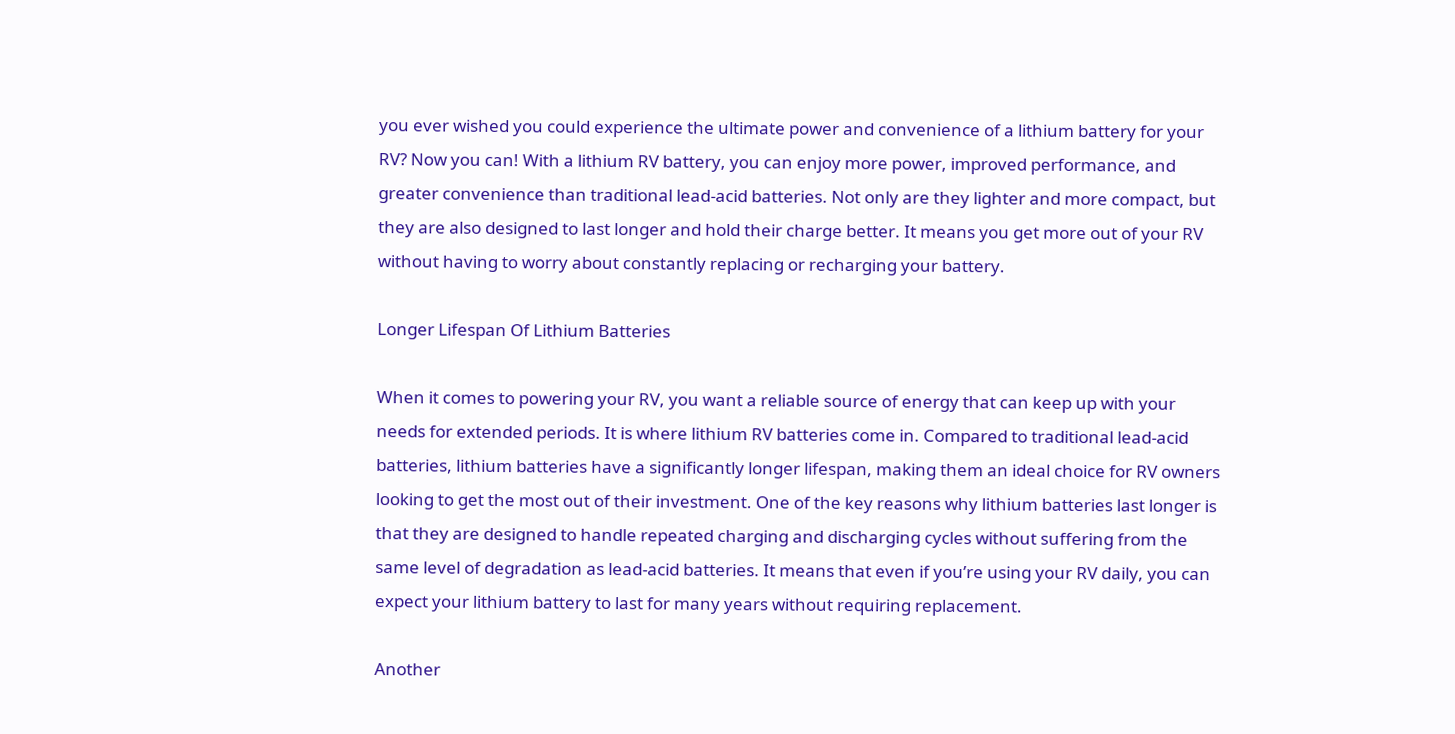you ever wished you could experience the ultimate power and convenience of a lithium battery for your RV? Now you can! With a lithium RV battery, you can enjoy more power, improved performance, and greater convenience than traditional lead-acid batteries. Not only are they lighter and more compact, but they are also designed to last longer and hold their charge better. It means you get more out of your RV without having to worry about constantly replacing or recharging your battery.

Longer Lifespan Of Lithium Batteries

When it comes to powering your RV, you want a reliable source of energy that can keep up with your needs for extended periods. It is where lithium RV batteries come in. Compared to traditional lead-acid batteries, lithium batteries have a significantly longer lifespan, making them an ideal choice for RV owners looking to get the most out of their investment. One of the key reasons why lithium batteries last longer is that they are designed to handle repeated charging and discharging cycles without suffering from the same level of degradation as lead-acid batteries. It means that even if you’re using your RV daily, you can expect your lithium battery to last for many years without requiring replacement.

Another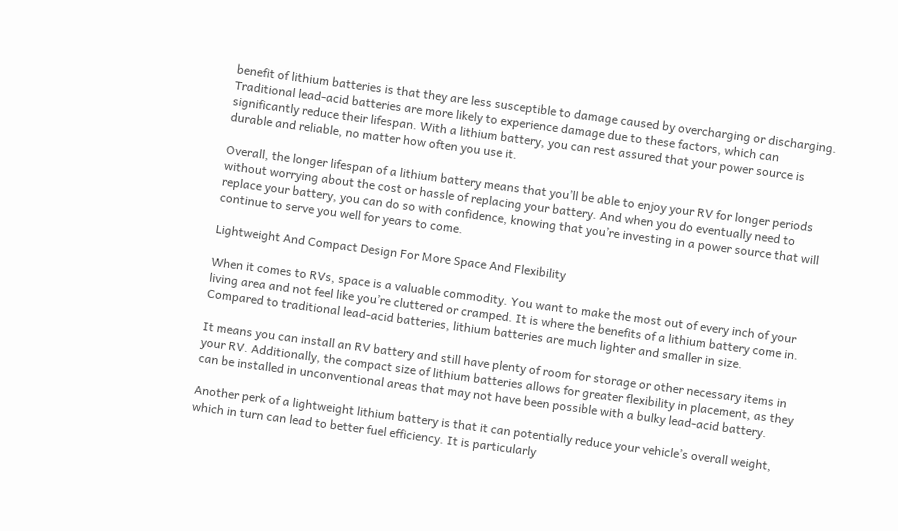benefit of lithium batteries is that they are less susceptible to damage caused by overcharging or discharging. Traditional lead-acid batteries are more likely to experience damage due to these factors, which can significantly reduce their lifespan. With a lithium battery, you can rest assured that your power source is durable and reliable, no matter how often you use it.

Overall, the longer lifespan of a lithium battery means that you’ll be able to enjoy your RV for longer periods without worrying about the cost or hassle of replacing your battery. And when you do eventually need to replace your battery, you can do so with confidence, knowing that you’re investing in a power source that will continue to serve you well for years to come.

Lightweight And Compact Design For More Space And Flexibility

When it comes to RVs, space is a valuable commodity. You want to make the most out of every inch of your living area and not feel like you’re cluttered or cramped. It is where the benefits of a lithium battery come in. Compared to traditional lead-acid batteries, lithium batteries are much lighter and smaller in size.

It means you can install an RV battery and still have plenty of room for storage or other necessary items in your RV. Additionally, the compact size of lithium batteries allows for greater flexibility in placement, as they can be installed in unconventional areas that may not have been possible with a bulky lead-acid battery.

Another perk of a lightweight lithium battery is that it can potentially reduce your vehicle’s overall weight, which in turn can lead to better fuel efficiency. It is particularly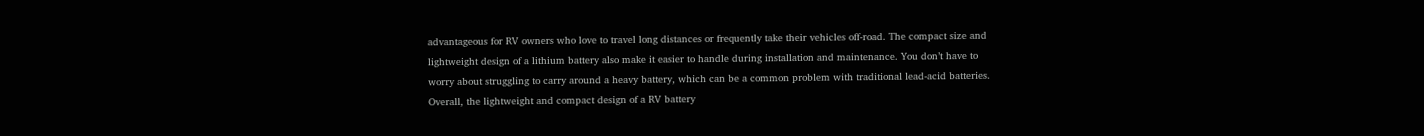advantageous for RV owners who love to travel long distances or frequently take their vehicles off-road. The compact size and lightweight design of a lithium battery also make it easier to handle during installation and maintenance. You don’t have to worry about struggling to carry around a heavy battery, which can be a common problem with traditional lead-acid batteries. Overall, the lightweight and compact design of a RV battery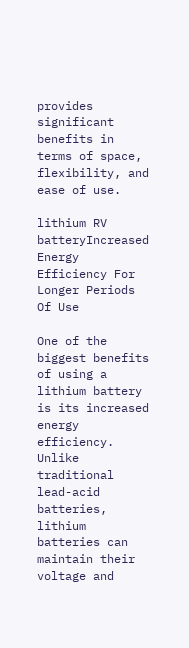provides significant benefits in terms of space, flexibility, and ease of use.

lithium RV batteryIncreased Energy Efficiency For Longer Periods Of Use

One of the biggest benefits of using a lithium battery is its increased energy efficiency. Unlike traditional lead-acid batteries, lithium batteries can maintain their voltage and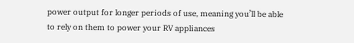power output for longer periods of use, meaning you’ll be able to rely on them to power your RV appliances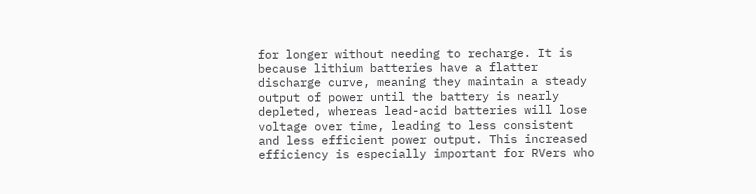for longer without needing to recharge. It is because lithium batteries have a flatter discharge curve, meaning they maintain a steady output of power until the battery is nearly depleted, whereas lead-acid batteries will lose voltage over time, leading to less consistent and less efficient power output. This increased efficiency is especially important for RVers who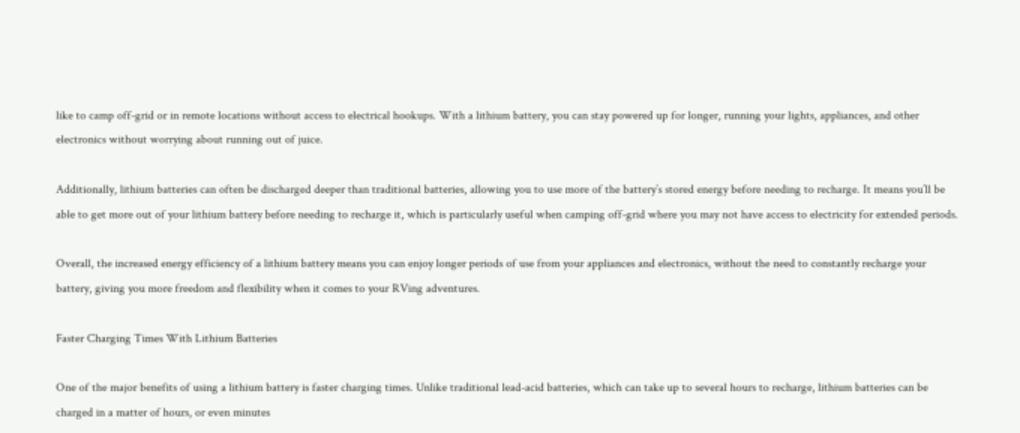like to camp off-grid or in remote locations without access to electrical hookups. With a lithium battery, you can stay powered up for longer, running your lights, appliances, and other electronics without worrying about running out of juice.

Additionally, lithium batteries can often be discharged deeper than traditional batteries, allowing you to use more of the battery’s stored energy before needing to recharge. It means you’ll be able to get more out of your lithium battery before needing to recharge it, which is particularly useful when camping off-grid where you may not have access to electricity for extended periods.

Overall, the increased energy efficiency of a lithium battery means you can enjoy longer periods of use from your appliances and electronics, without the need to constantly recharge your battery, giving you more freedom and flexibility when it comes to your RVing adventures.

Faster Charging Times With Lithium Batteries

One of the major benefits of using a lithium battery is faster charging times. Unlike traditional lead-acid batteries, which can take up to several hours to recharge, lithium batteries can be charged in a matter of hours, or even minutes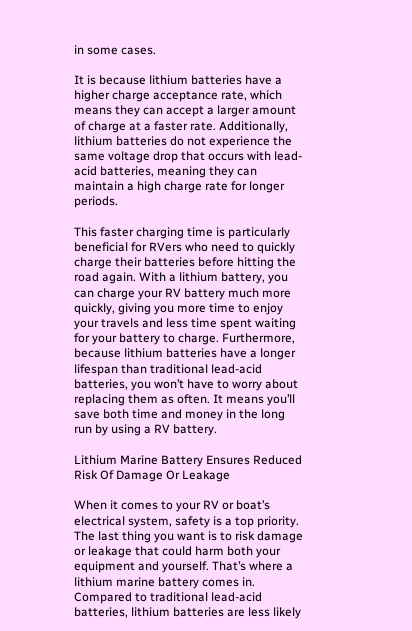in some cases.

It is because lithium batteries have a higher charge acceptance rate, which means they can accept a larger amount of charge at a faster rate. Additionally, lithium batteries do not experience the same voltage drop that occurs with lead-acid batteries, meaning they can maintain a high charge rate for longer periods.

This faster charging time is particularly beneficial for RVers who need to quickly charge their batteries before hitting the road again. With a lithium battery, you can charge your RV battery much more quickly, giving you more time to enjoy your travels and less time spent waiting for your battery to charge. Furthermore, because lithium batteries have a longer lifespan than traditional lead-acid batteries, you won’t have to worry about replacing them as often. It means you’ll save both time and money in the long run by using a RV battery.

Lithium Marine Battery Ensures Reduced Risk Of Damage Or Leakage

When it comes to your RV or boat’s electrical system, safety is a top priority. The last thing you want is to risk damage or leakage that could harm both your equipment and yourself. That’s where a lithium marine battery comes in. Compared to traditional lead-acid batteries, lithium batteries are less likely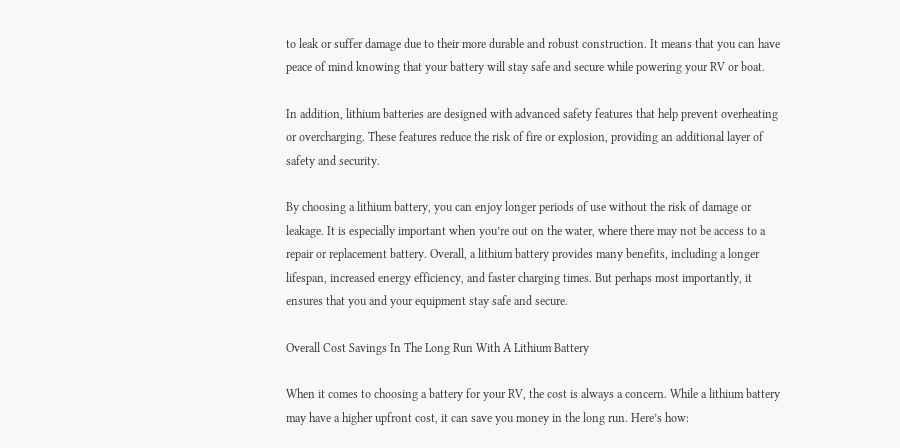to leak or suffer damage due to their more durable and robust construction. It means that you can have peace of mind knowing that your battery will stay safe and secure while powering your RV or boat.

In addition, lithium batteries are designed with advanced safety features that help prevent overheating or overcharging. These features reduce the risk of fire or explosion, providing an additional layer of safety and security.

By choosing a lithium battery, you can enjoy longer periods of use without the risk of damage or leakage. It is especially important when you’re out on the water, where there may not be access to a repair or replacement battery. Overall, a lithium battery provides many benefits, including a longer lifespan, increased energy efficiency, and faster charging times. But perhaps most importantly, it ensures that you and your equipment stay safe and secure.

Overall Cost Savings In The Long Run With A Lithium Battery

When it comes to choosing a battery for your RV, the cost is always a concern. While a lithium battery may have a higher upfront cost, it can save you money in the long run. Here’s how: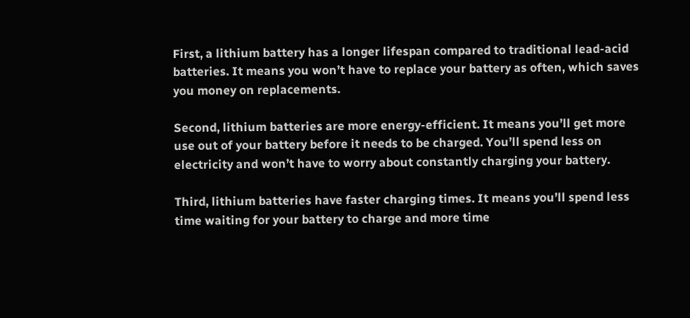First, a lithium battery has a longer lifespan compared to traditional lead-acid batteries. It means you won’t have to replace your battery as often, which saves you money on replacements.

Second, lithium batteries are more energy-efficient. It means you’ll get more use out of your battery before it needs to be charged. You’ll spend less on electricity and won’t have to worry about constantly charging your battery.

Third, lithium batteries have faster charging times. It means you’ll spend less time waiting for your battery to charge and more time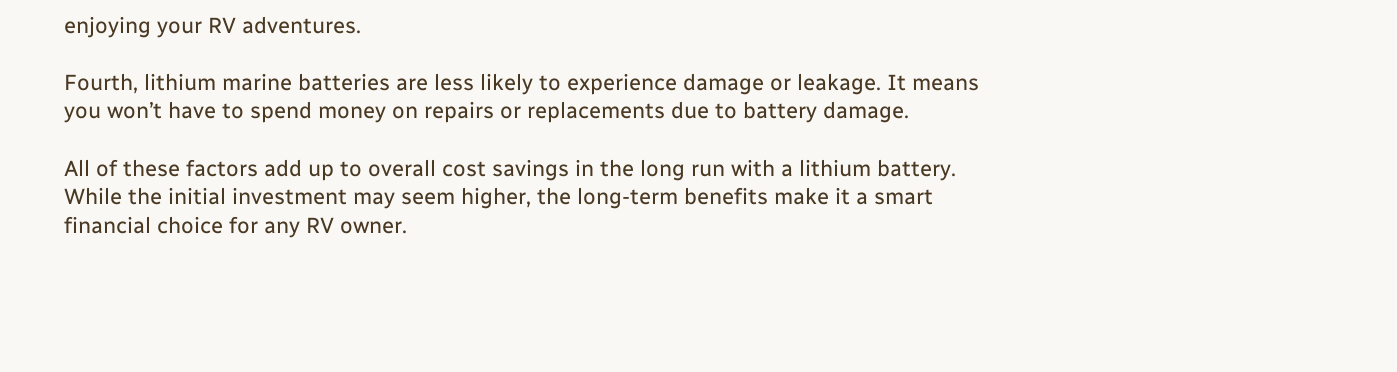enjoying your RV adventures.

Fourth, lithium marine batteries are less likely to experience damage or leakage. It means you won’t have to spend money on repairs or replacements due to battery damage.

All of these factors add up to overall cost savings in the long run with a lithium battery. While the initial investment may seem higher, the long-term benefits make it a smart financial choice for any RV owner.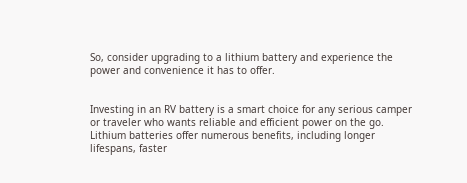So, consider upgrading to a lithium battery and experience the power and convenience it has to offer.


Investing in an RV battery is a smart choice for any serious camper or traveler who wants reliable and efficient power on the go. Lithium batteries offer numerous benefits, including longer lifespans, faster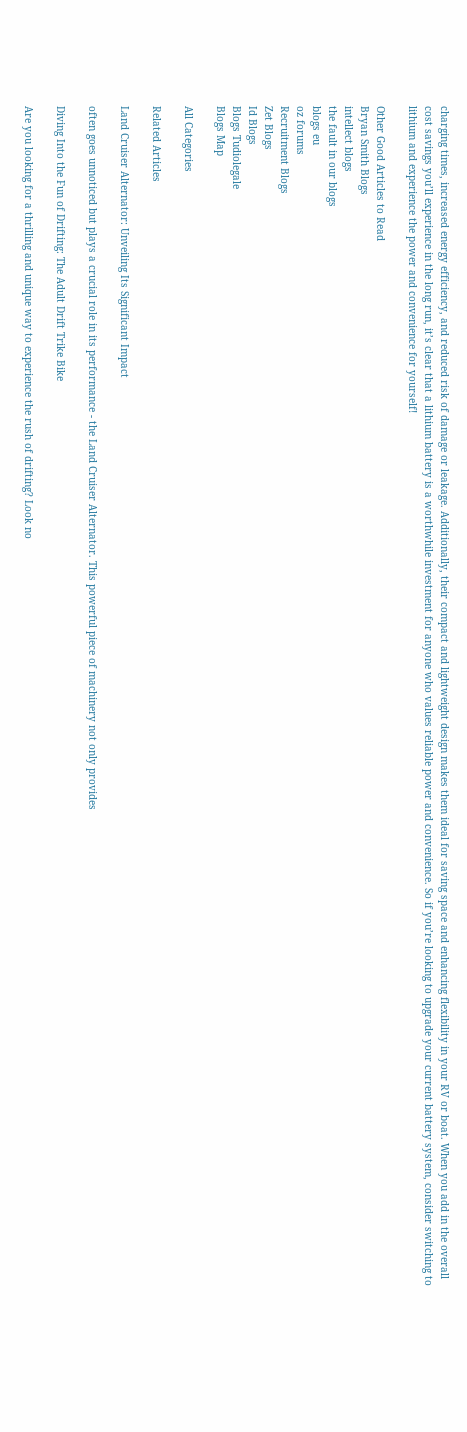charging times, increased energy efficiency, and reduced risk of damage or leakage. Additionally, their compact and lightweight design makes them ideal for saving space and enhancing flexibility in your RV or boat. When you add in the overall cost savings you’ll experience in the long run, it’s clear that a lithium battery is a worthwhile investment for anyone who values reliable power and convenience. So if you’re looking to upgrade your current battery system, consider switching to lithium and experience the power and convenience for yourself!

Other Good Articles to Read
Bryan Smith Blogs
intellect blogs
the fault in our blogs
blogs eu
oz forums
Recruitment Blogs
Zet Blogs
Id Blogs
Blogs Tudiolegale
Blogs Map

All Categories

Related Articles

Land Cruiser Alternator: Unveiling Its Significant Impact

often goes unnoticed but plays a crucial role in its performance - the Land Cruiser Alternator. This powerful piece of machinery not only provides

Diving Into the Fun of Drifting: The Adult Drift Trike Bike

Are you looking for a thrilling and unique way to experience the rush of drifting? Look no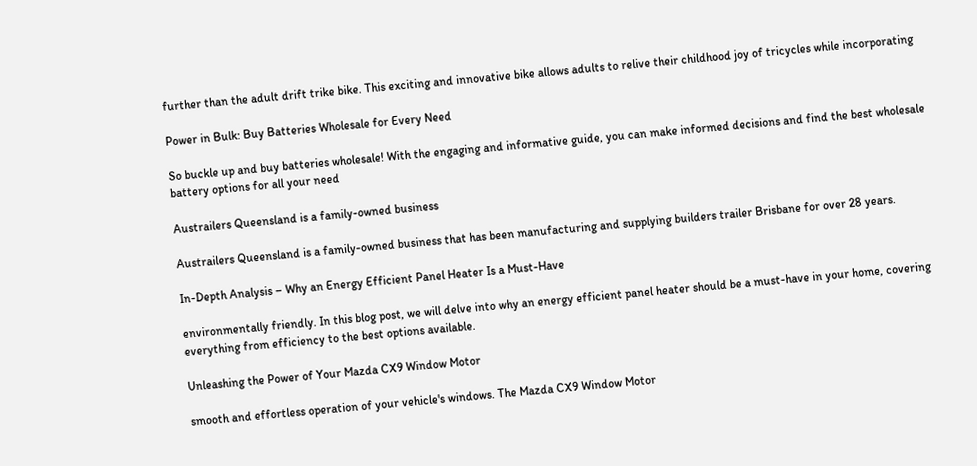further than the adult drift trike bike. This exciting and innovative bike allows adults to relive their childhood joy of tricycles while incorporating

Power in Bulk: Buy Batteries Wholesale for Every Need

So buckle up and buy batteries wholesale! With the engaging and informative guide, you can make informed decisions and find the best wholesale battery options for all your need

Austrailers Queensland is a family-owned business

Austrailers Queensland is a family-owned business that has been manufacturing and supplying builders trailer Brisbane for over 28 years.

In-Depth Analysis – Why an Energy Efficient Panel Heater Is a Must-Have

environmentally friendly. In this blog post, we will delve into why an energy efficient panel heater should be a must-have in your home, covering everything from efficiency to the best options available.

Unleashing the Power of Your Mazda CX9 Window Motor

smooth and effortless operation of your vehicle's windows. The Mazda CX9 Window Motor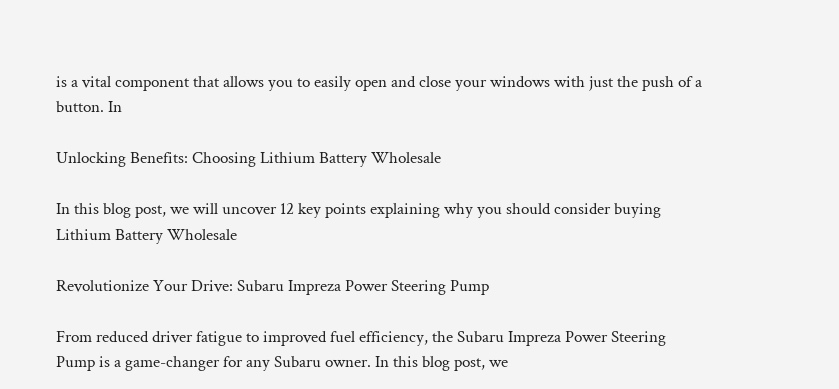is a vital component that allows you to easily open and close your windows with just the push of a button. In

Unlocking Benefits: Choosing Lithium Battery Wholesale

In this blog post, we will uncover 12 key points explaining why you should consider buying Lithium Battery Wholesale

Revolutionize Your Drive: Subaru Impreza Power Steering Pump

From reduced driver fatigue to improved fuel efficiency, the Subaru Impreza Power Steering Pump is a game-changer for any Subaru owner. In this blog post, we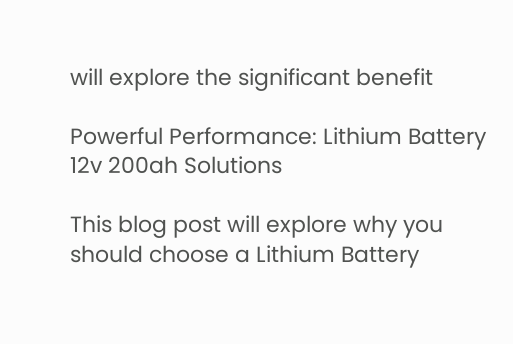will explore the significant benefit

Powerful Performance: Lithium Battery 12v 200ah Solutions

This blog post will explore why you should choose a Lithium Battery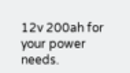12v 200ah for your power needs.